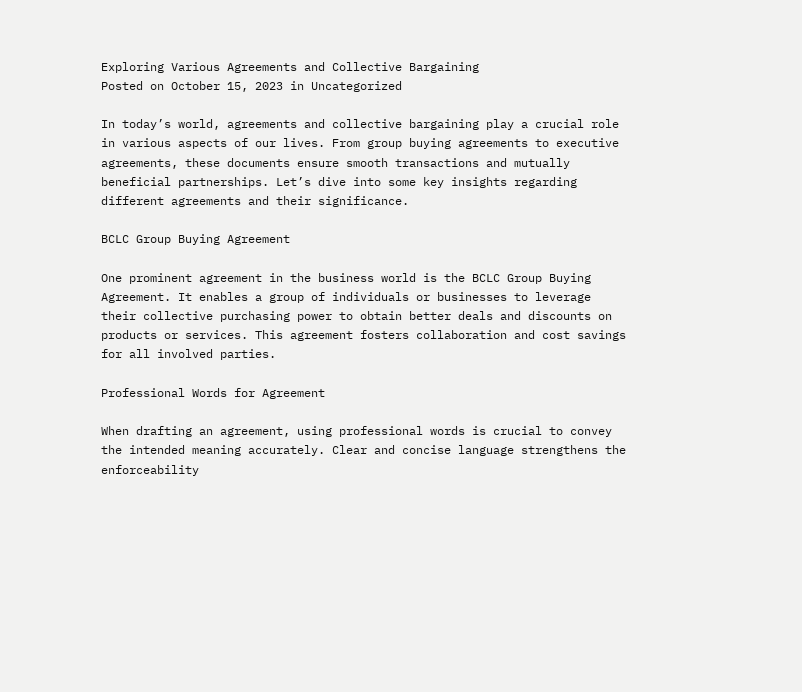Exploring Various Agreements and Collective Bargaining
Posted on October 15, 2023 in Uncategorized

In today’s world, agreements and collective bargaining play a crucial role in various aspects of our lives. From group buying agreements to executive agreements, these documents ensure smooth transactions and mutually beneficial partnerships. Let’s dive into some key insights regarding different agreements and their significance.

BCLC Group Buying Agreement

One prominent agreement in the business world is the BCLC Group Buying Agreement. It enables a group of individuals or businesses to leverage their collective purchasing power to obtain better deals and discounts on products or services. This agreement fosters collaboration and cost savings for all involved parties.

Professional Words for Agreement

When drafting an agreement, using professional words is crucial to convey the intended meaning accurately. Clear and concise language strengthens the enforceability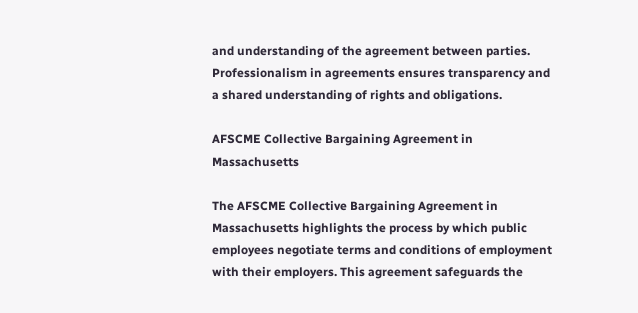and understanding of the agreement between parties. Professionalism in agreements ensures transparency and a shared understanding of rights and obligations.

AFSCME Collective Bargaining Agreement in Massachusetts

The AFSCME Collective Bargaining Agreement in Massachusetts highlights the process by which public employees negotiate terms and conditions of employment with their employers. This agreement safeguards the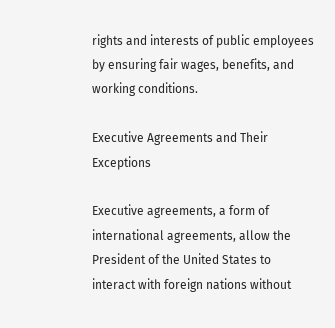rights and interests of public employees by ensuring fair wages, benefits, and working conditions.

Executive Agreements and Their Exceptions

Executive agreements, a form of international agreements, allow the President of the United States to interact with foreign nations without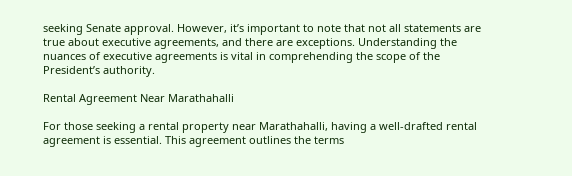seeking Senate approval. However, it’s important to note that not all statements are true about executive agreements, and there are exceptions. Understanding the nuances of executive agreements is vital in comprehending the scope of the President’s authority.

Rental Agreement Near Marathahalli

For those seeking a rental property near Marathahalli, having a well-drafted rental agreement is essential. This agreement outlines the terms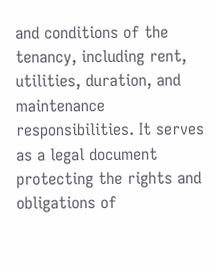and conditions of the tenancy, including rent, utilities, duration, and maintenance responsibilities. It serves as a legal document protecting the rights and obligations of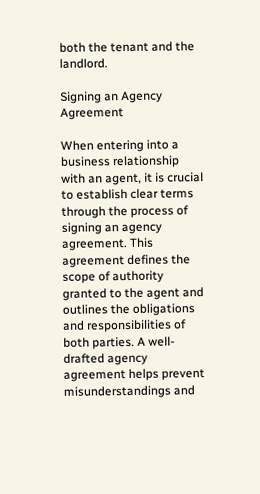both the tenant and the landlord.

Signing an Agency Agreement

When entering into a business relationship with an agent, it is crucial to establish clear terms through the process of signing an agency agreement. This agreement defines the scope of authority granted to the agent and outlines the obligations and responsibilities of both parties. A well-drafted agency agreement helps prevent misunderstandings and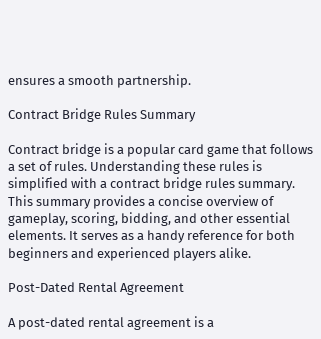ensures a smooth partnership.

Contract Bridge Rules Summary

Contract bridge is a popular card game that follows a set of rules. Understanding these rules is simplified with a contract bridge rules summary. This summary provides a concise overview of gameplay, scoring, bidding, and other essential elements. It serves as a handy reference for both beginners and experienced players alike.

Post-Dated Rental Agreement

A post-dated rental agreement is a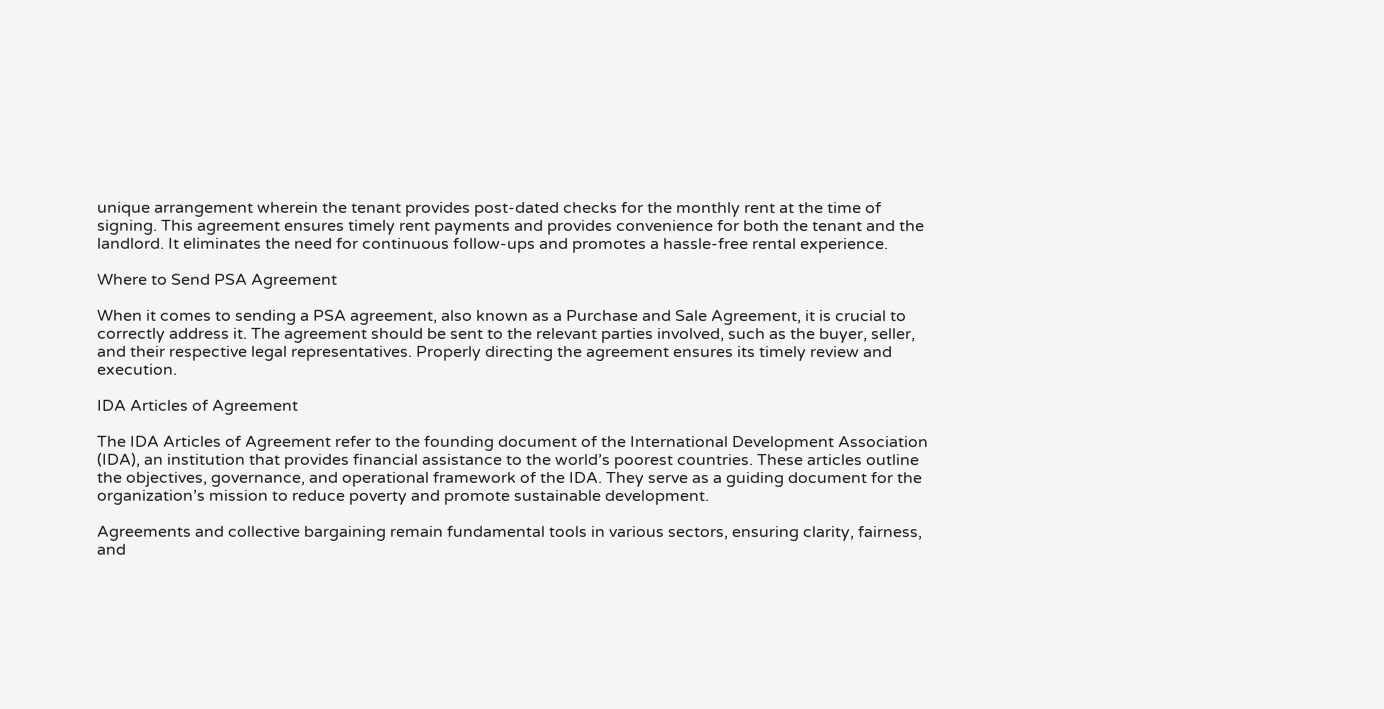unique arrangement wherein the tenant provides post-dated checks for the monthly rent at the time of signing. This agreement ensures timely rent payments and provides convenience for both the tenant and the landlord. It eliminates the need for continuous follow-ups and promotes a hassle-free rental experience.

Where to Send PSA Agreement

When it comes to sending a PSA agreement, also known as a Purchase and Sale Agreement, it is crucial to correctly address it. The agreement should be sent to the relevant parties involved, such as the buyer, seller, and their respective legal representatives. Properly directing the agreement ensures its timely review and execution.

IDA Articles of Agreement

The IDA Articles of Agreement refer to the founding document of the International Development Association (IDA), an institution that provides financial assistance to the world’s poorest countries. These articles outline the objectives, governance, and operational framework of the IDA. They serve as a guiding document for the organization’s mission to reduce poverty and promote sustainable development.

Agreements and collective bargaining remain fundamental tools in various sectors, ensuring clarity, fairness, and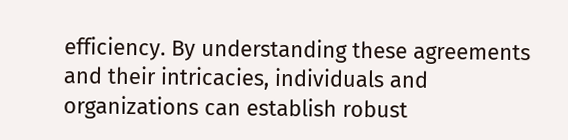efficiency. By understanding these agreements and their intricacies, individuals and organizations can establish robust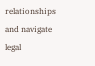relationships and navigate legal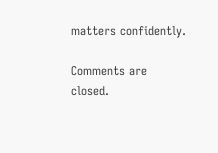matters confidently.

Comments are closed.